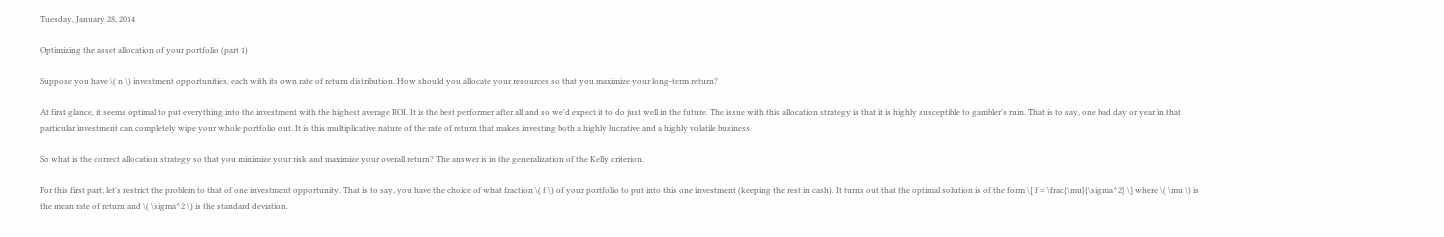Tuesday, January 28, 2014

Optimizing the asset allocation of your portfolio (part 1)

Suppose you have \( n \) investment opportunities, each with its own rate of return distribution. How should you allocate your resources so that you maximize your long-term return?

At first glance, it seems optimal to put everything into the investment with the highest average ROI. It is the best performer after all and so we'd expect it to do just well in the future. The issue with this allocation strategy is that it is highly susceptible to gambler's ruin. That is to say, one bad day or year in that particular investment can completely wipe your whole portfolio out. It is this multiplicative nature of the rate of return that makes investing both a highly lucrative and a highly volatile business.

So what is the correct allocation strategy so that you minimize your risk and maximize your overall return? The answer is in the generalization of the Kelly criterion.

For this first part, let's restrict the problem to that of one investment opportunity. That is to say, you have the choice of what fraction \( f \) of your portfolio to put into this one investment (keeping the rest in cash). It turns out that the optimal solution is of the form \[ f = \frac{\mu}{\sigma^2} \] where \( \mu \) is the mean rate of return and \( \sigma^2 \) is the standard deviation.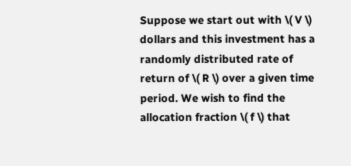Suppose we start out with \( V \) dollars and this investment has a randomly distributed rate of return of \( R \) over a given time period. We wish to find the allocation fraction \( f \) that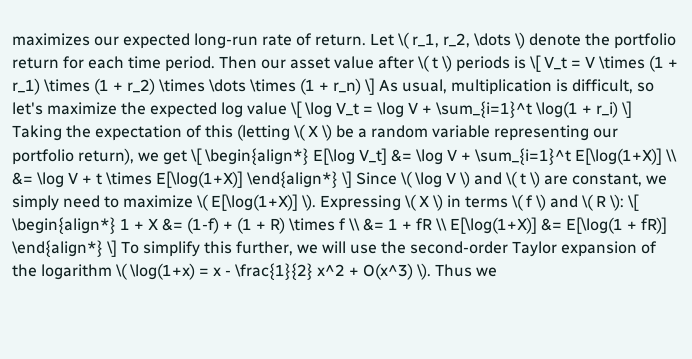maximizes our expected long-run rate of return. Let \( r_1, r_2, \dots \) denote the portfolio return for each time period. Then our asset value after \( t \) periods is \[ V_t = V \times (1 + r_1) \times (1 + r_2) \times \dots \times (1 + r_n) \] As usual, multiplication is difficult, so let's maximize the expected log value \[ \log V_t = \log V + \sum_{i=1}^t \log(1 + r_i) \] Taking the expectation of this (letting \( X \) be a random variable representing our portfolio return), we get \[ \begin{align*} E[\log V_t] &= \log V + \sum_{i=1}^t E[\log(1+X)] \\ &= \log V + t \times E[\log(1+X)] \end{align*} \] Since \( \log V \) and \( t \) are constant, we simply need to maximize \( E[\log(1+X)] \). Expressing \( X \) in terms \( f \) and \( R \): \[ \begin{align*} 1 + X &= (1-f) + (1 + R) \times f \\ &= 1 + fR \\ E[\log(1+X)] &= E[\log(1 + fR)] \end{align*} \] To simplify this further, we will use the second-order Taylor expansion of the logarithm \( \log(1+x) = x - \frac{1}{2} x^2 + O(x^3) \). Thus we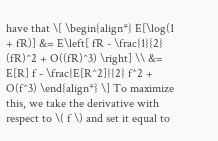have that \[ \begin{align*} E[\log(1 + fR)] &= E\left[ fR - \frac{1}{2} (fR)^2 + O((fR)^3) \right] \\ &= E[R] f - \frac{E[R^2]}{2} f^2 + O(f^3) \end{align*} \] To maximize this, we take the derivative with respect to \( f \) and set it equal to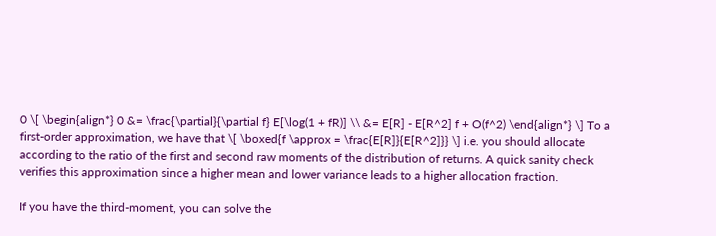0 \[ \begin{align*} 0 &= \frac{\partial}{\partial f} E[\log(1 + fR)] \\ &= E[R] - E[R^2] f + O(f^2) \end{align*} \] To a first-order approximation, we have that \[ \boxed{f \approx = \frac{E[R]}{E[R^2]}} \] i.e. you should allocate according to the ratio of the first and second raw moments of the distribution of returns. A quick sanity check verifies this approximation since a higher mean and lower variance leads to a higher allocation fraction.

If you have the third-moment, you can solve the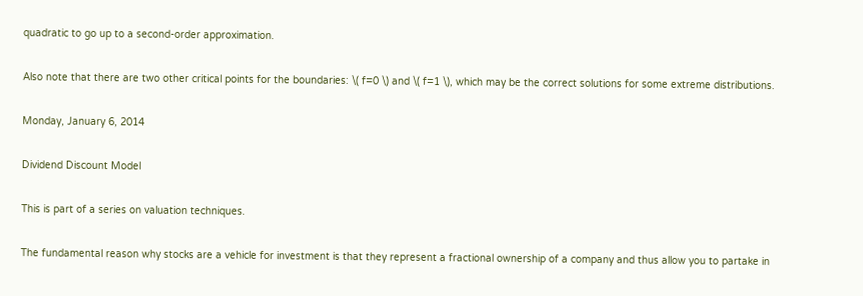quadratic to go up to a second-order approximation.

Also note that there are two other critical points for the boundaries: \( f=0 \) and \( f=1 \), which may be the correct solutions for some extreme distributions.

Monday, January 6, 2014

Dividend Discount Model

This is part of a series on valuation techniques.

The fundamental reason why stocks are a vehicle for investment is that they represent a fractional ownership of a company and thus allow you to partake in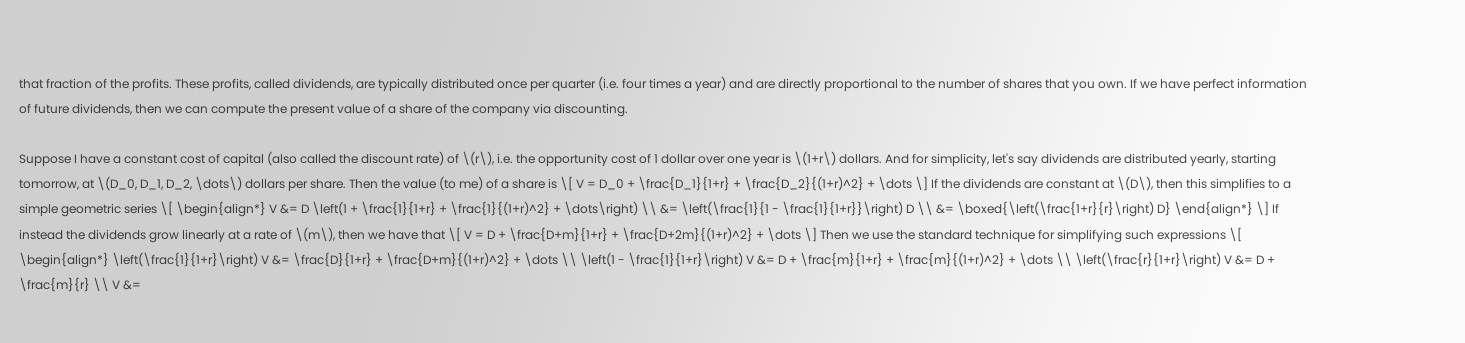that fraction of the profits. These profits, called dividends, are typically distributed once per quarter (i.e. four times a year) and are directly proportional to the number of shares that you own. If we have perfect information of future dividends, then we can compute the present value of a share of the company via discounting.

Suppose I have a constant cost of capital (also called the discount rate) of \(r\), i.e. the opportunity cost of 1 dollar over one year is \(1+r\) dollars. And for simplicity, let's say dividends are distributed yearly, starting tomorrow, at \(D_0, D_1, D_2, \dots\) dollars per share. Then the value (to me) of a share is \[ V = D_0 + \frac{D_1}{1+r} + \frac{D_2}{(1+r)^2} + \dots \] If the dividends are constant at \(D\), then this simplifies to a simple geometric series \[ \begin{align*} V &= D \left(1 + \frac{1}{1+r} + \frac{1}{(1+r)^2} + \dots\right) \\ &= \left(\frac{1}{1 - \frac{1}{1+r}}\right) D \\ &= \boxed{\left(\frac{1+r}{r}\right) D} \end{align*} \] If instead the dividends grow linearly at a rate of \(m\), then we have that \[ V = D + \frac{D+m}{1+r} + \frac{D+2m}{(1+r)^2} + \dots \] Then we use the standard technique for simplifying such expressions \[ \begin{align*} \left(\frac{1}{1+r}\right) V &= \frac{D}{1+r} + \frac{D+m}{(1+r)^2} + \dots \\ \left(1 - \frac{1}{1+r}\right) V &= D + \frac{m}{1+r} + \frac{m}{(1+r)^2} + \dots \\ \left(\frac{r}{1+r}\right) V &= D + \frac{m}{r} \\ V &=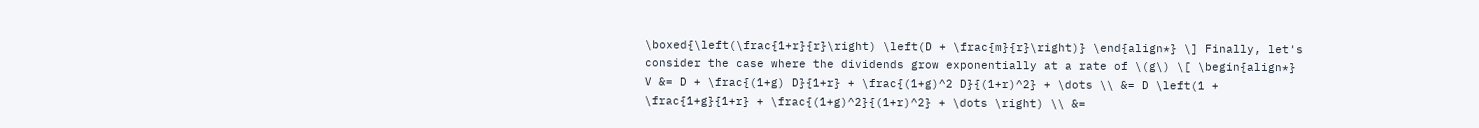\boxed{\left(\frac{1+r}{r}\right) \left(D + \frac{m}{r}\right)} \end{align*} \] Finally, let's consider the case where the dividends grow exponentially at a rate of \(g\) \[ \begin{align*} V &= D + \frac{(1+g) D}{1+r} + \frac{(1+g)^2 D}{(1+r)^2} + \dots \\ &= D \left(1 + \frac{1+g}{1+r} + \frac{(1+g)^2}{(1+r)^2} + \dots \right) \\ &=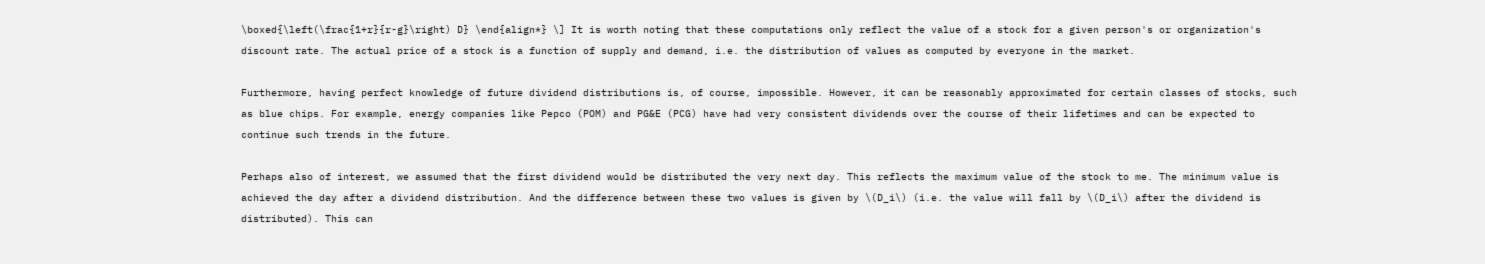\boxed{\left(\frac{1+r}{r-g}\right) D} \end{align*} \] It is worth noting that these computations only reflect the value of a stock for a given person's or organization's discount rate. The actual price of a stock is a function of supply and demand, i.e. the distribution of values as computed by everyone in the market.

Furthermore, having perfect knowledge of future dividend distributions is, of course, impossible. However, it can be reasonably approximated for certain classes of stocks, such as blue chips. For example, energy companies like Pepco (POM) and PG&E (PCG) have had very consistent dividends over the course of their lifetimes and can be expected to continue such trends in the future.

Perhaps also of interest, we assumed that the first dividend would be distributed the very next day. This reflects the maximum value of the stock to me. The minimum value is achieved the day after a dividend distribution. And the difference between these two values is given by \(D_i\) (i.e. the value will fall by \(D_i\) after the dividend is distributed). This can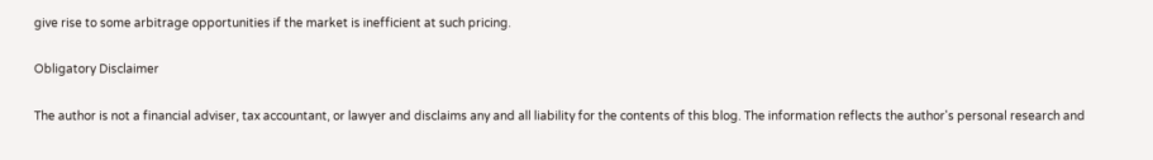give rise to some arbitrage opportunities if the market is inefficient at such pricing.

Obligatory Disclaimer

The author is not a financial adviser, tax accountant, or lawyer and disclaims any and all liability for the contents of this blog. The information reflects the author's personal research and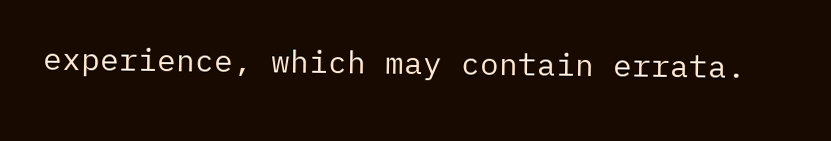experience, which may contain errata.